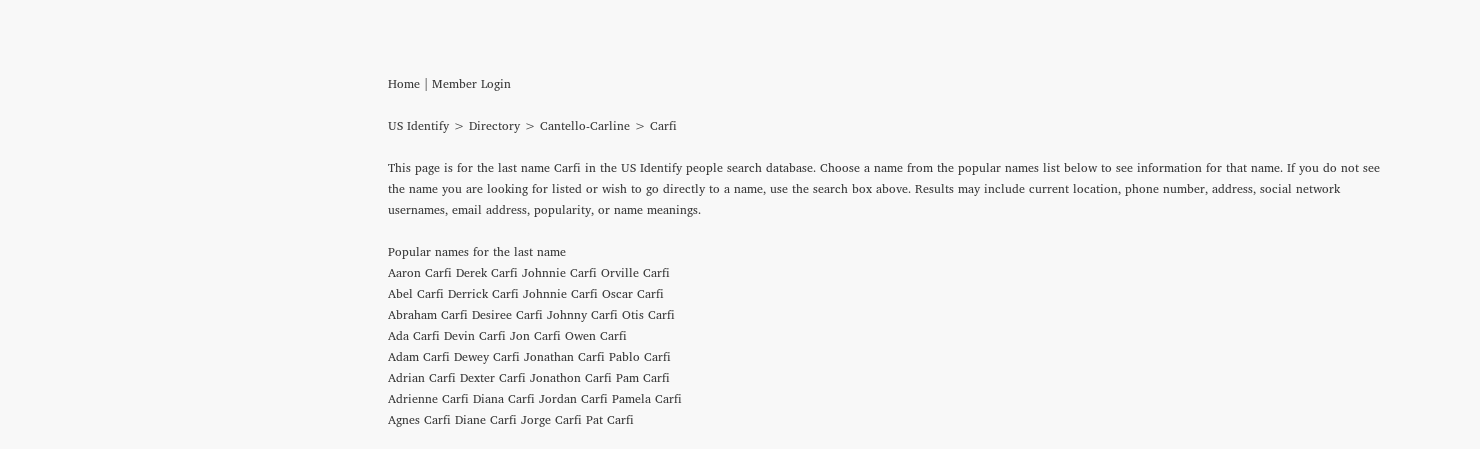Home | Member Login

US Identify > Directory > Cantello-Carline > Carfi

This page is for the last name Carfi in the US Identify people search database. Choose a name from the popular names list below to see information for that name. If you do not see the name you are looking for listed or wish to go directly to a name, use the search box above. Results may include current location, phone number, address, social network usernames, email address, popularity, or name meanings.

Popular names for the last name
Aaron Carfi Derek Carfi Johnnie Carfi Orville Carfi
Abel Carfi Derrick Carfi Johnnie Carfi Oscar Carfi
Abraham Carfi Desiree Carfi Johnny Carfi Otis Carfi
Ada Carfi Devin Carfi Jon Carfi Owen Carfi
Adam Carfi Dewey Carfi Jonathan Carfi Pablo Carfi
Adrian Carfi Dexter Carfi Jonathon Carfi Pam Carfi
Adrienne Carfi Diana Carfi Jordan Carfi Pamela Carfi
Agnes Carfi Diane Carfi Jorge Carfi Pat Carfi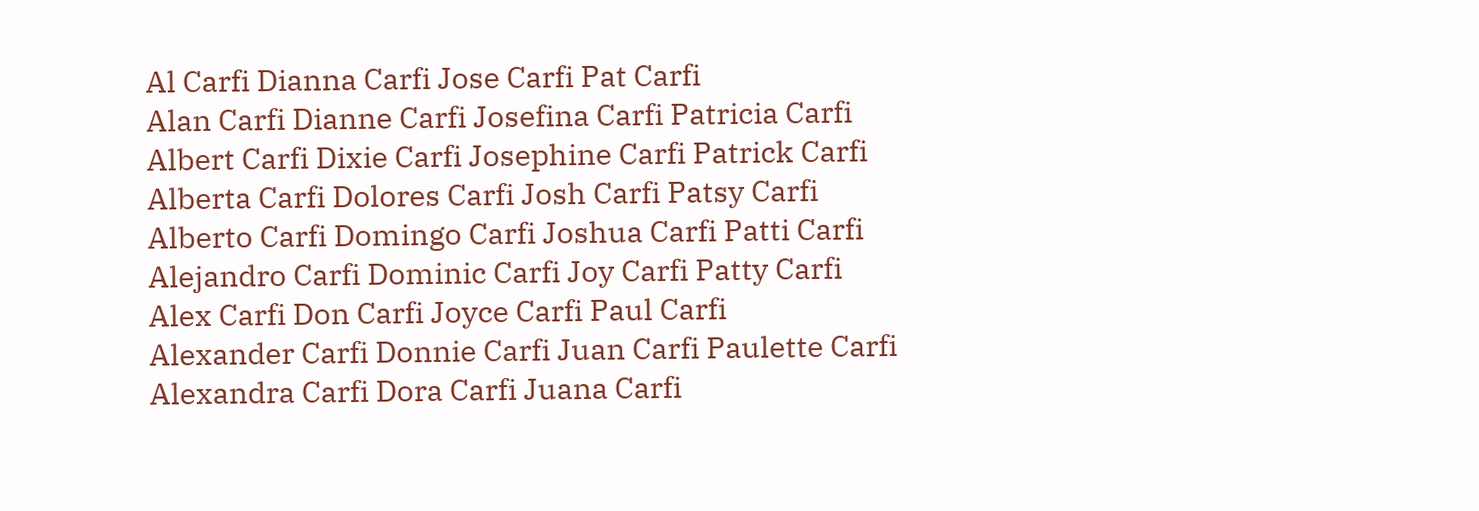Al Carfi Dianna Carfi Jose Carfi Pat Carfi
Alan Carfi Dianne Carfi Josefina Carfi Patricia Carfi
Albert Carfi Dixie Carfi Josephine Carfi Patrick Carfi
Alberta Carfi Dolores Carfi Josh Carfi Patsy Carfi
Alberto Carfi Domingo Carfi Joshua Carfi Patti Carfi
Alejandro Carfi Dominic Carfi Joy Carfi Patty Carfi
Alex Carfi Don Carfi Joyce Carfi Paul Carfi
Alexander Carfi Donnie Carfi Juan Carfi Paulette Carfi
Alexandra Carfi Dora Carfi Juana Carfi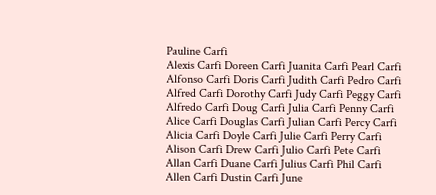Pauline Carfi
Alexis Carfi Doreen Carfi Juanita Carfi Pearl Carfi
Alfonso Carfi Doris Carfi Judith Carfi Pedro Carfi
Alfred Carfi Dorothy Carfi Judy Carfi Peggy Carfi
Alfredo Carfi Doug Carfi Julia Carfi Penny Carfi
Alice Carfi Douglas Carfi Julian Carfi Percy Carfi
Alicia Carfi Doyle Carfi Julie Carfi Perry Carfi
Alison Carfi Drew Carfi Julio Carfi Pete Carfi
Allan Carfi Duane Carfi Julius Carfi Phil Carfi
Allen Carfi Dustin Carfi June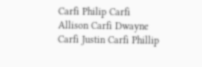Carfi Philip Carfi
Allison Carfi Dwayne Carfi Justin Carfi Phillip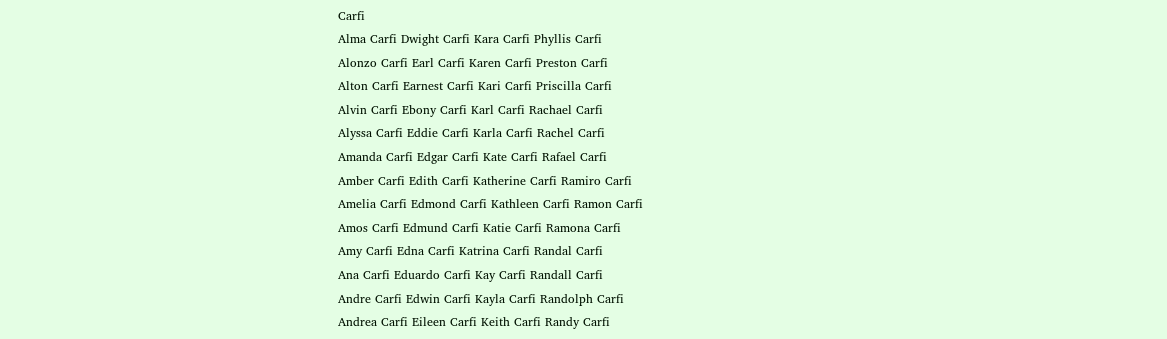Carfi
Alma Carfi Dwight Carfi Kara Carfi Phyllis Carfi
Alonzo Carfi Earl Carfi Karen Carfi Preston Carfi
Alton Carfi Earnest Carfi Kari Carfi Priscilla Carfi
Alvin Carfi Ebony Carfi Karl Carfi Rachael Carfi
Alyssa Carfi Eddie Carfi Karla Carfi Rachel Carfi
Amanda Carfi Edgar Carfi Kate Carfi Rafael Carfi
Amber Carfi Edith Carfi Katherine Carfi Ramiro Carfi
Amelia Carfi Edmond Carfi Kathleen Carfi Ramon Carfi
Amos Carfi Edmund Carfi Katie Carfi Ramona Carfi
Amy Carfi Edna Carfi Katrina Carfi Randal Carfi
Ana Carfi Eduardo Carfi Kay Carfi Randall Carfi
Andre Carfi Edwin Carfi Kayla Carfi Randolph Carfi
Andrea Carfi Eileen Carfi Keith Carfi Randy Carfi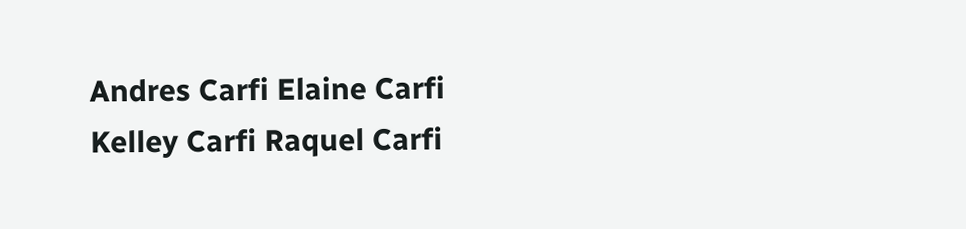Andres Carfi Elaine Carfi Kelley Carfi Raquel Carfi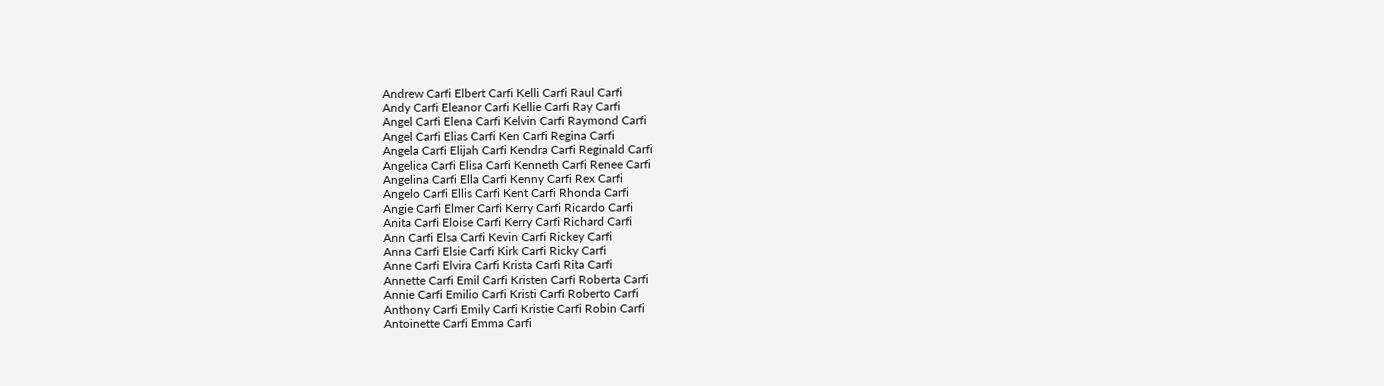Andrew Carfi Elbert Carfi Kelli Carfi Raul Carfi
Andy Carfi Eleanor Carfi Kellie Carfi Ray Carfi
Angel Carfi Elena Carfi Kelvin Carfi Raymond Carfi
Angel Carfi Elias Carfi Ken Carfi Regina Carfi
Angela Carfi Elijah Carfi Kendra Carfi Reginald Carfi
Angelica Carfi Elisa Carfi Kenneth Carfi Renee Carfi
Angelina Carfi Ella Carfi Kenny Carfi Rex Carfi
Angelo Carfi Ellis Carfi Kent Carfi Rhonda Carfi
Angie Carfi Elmer Carfi Kerry Carfi Ricardo Carfi
Anita Carfi Eloise Carfi Kerry Carfi Richard Carfi
Ann Carfi Elsa Carfi Kevin Carfi Rickey Carfi
Anna Carfi Elsie Carfi Kirk Carfi Ricky Carfi
Anne Carfi Elvira Carfi Krista Carfi Rita Carfi
Annette Carfi Emil Carfi Kristen Carfi Roberta Carfi
Annie Carfi Emilio Carfi Kristi Carfi Roberto Carfi
Anthony Carfi Emily Carfi Kristie Carfi Robin Carfi
Antoinette Carfi Emma Carfi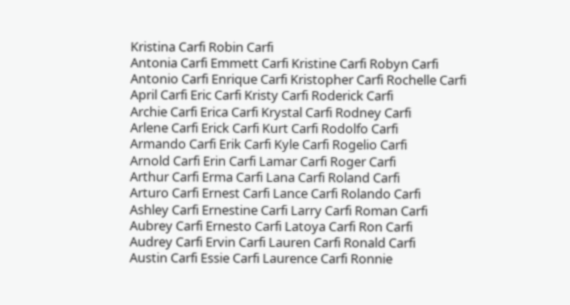Kristina Carfi Robin Carfi
Antonia Carfi Emmett Carfi Kristine Carfi Robyn Carfi
Antonio Carfi Enrique Carfi Kristopher Carfi Rochelle Carfi
April Carfi Eric Carfi Kristy Carfi Roderick Carfi
Archie Carfi Erica Carfi Krystal Carfi Rodney Carfi
Arlene Carfi Erick Carfi Kurt Carfi Rodolfo Carfi
Armando Carfi Erik Carfi Kyle Carfi Rogelio Carfi
Arnold Carfi Erin Carfi Lamar Carfi Roger Carfi
Arthur Carfi Erma Carfi Lana Carfi Roland Carfi
Arturo Carfi Ernest Carfi Lance Carfi Rolando Carfi
Ashley Carfi Ernestine Carfi Larry Carfi Roman Carfi
Aubrey Carfi Ernesto Carfi Latoya Carfi Ron Carfi
Audrey Carfi Ervin Carfi Lauren Carfi Ronald Carfi
Austin Carfi Essie Carfi Laurence Carfi Ronnie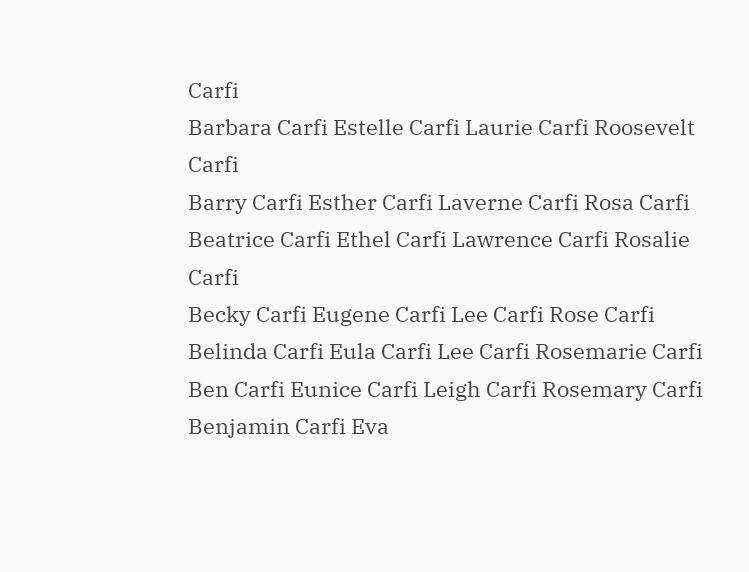Carfi
Barbara Carfi Estelle Carfi Laurie Carfi Roosevelt Carfi
Barry Carfi Esther Carfi Laverne Carfi Rosa Carfi
Beatrice Carfi Ethel Carfi Lawrence Carfi Rosalie Carfi
Becky Carfi Eugene Carfi Lee Carfi Rose Carfi
Belinda Carfi Eula Carfi Lee Carfi Rosemarie Carfi
Ben Carfi Eunice Carfi Leigh Carfi Rosemary Carfi
Benjamin Carfi Eva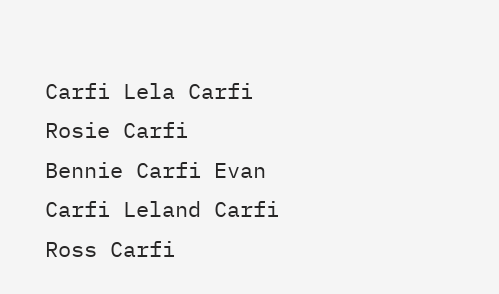Carfi Lela Carfi Rosie Carfi
Bennie Carfi Evan Carfi Leland Carfi Ross Carfi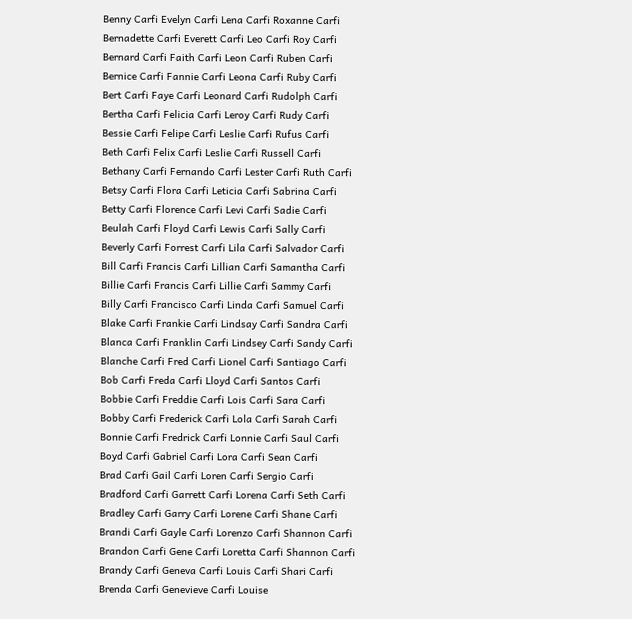Benny Carfi Evelyn Carfi Lena Carfi Roxanne Carfi
Bernadette Carfi Everett Carfi Leo Carfi Roy Carfi
Bernard Carfi Faith Carfi Leon Carfi Ruben Carfi
Bernice Carfi Fannie Carfi Leona Carfi Ruby Carfi
Bert Carfi Faye Carfi Leonard Carfi Rudolph Carfi
Bertha Carfi Felicia Carfi Leroy Carfi Rudy Carfi
Bessie Carfi Felipe Carfi Leslie Carfi Rufus Carfi
Beth Carfi Felix Carfi Leslie Carfi Russell Carfi
Bethany Carfi Fernando Carfi Lester Carfi Ruth Carfi
Betsy Carfi Flora Carfi Leticia Carfi Sabrina Carfi
Betty Carfi Florence Carfi Levi Carfi Sadie Carfi
Beulah Carfi Floyd Carfi Lewis Carfi Sally Carfi
Beverly Carfi Forrest Carfi Lila Carfi Salvador Carfi
Bill Carfi Francis Carfi Lillian Carfi Samantha Carfi
Billie Carfi Francis Carfi Lillie Carfi Sammy Carfi
Billy Carfi Francisco Carfi Linda Carfi Samuel Carfi
Blake Carfi Frankie Carfi Lindsay Carfi Sandra Carfi
Blanca Carfi Franklin Carfi Lindsey Carfi Sandy Carfi
Blanche Carfi Fred Carfi Lionel Carfi Santiago Carfi
Bob Carfi Freda Carfi Lloyd Carfi Santos Carfi
Bobbie Carfi Freddie Carfi Lois Carfi Sara Carfi
Bobby Carfi Frederick Carfi Lola Carfi Sarah Carfi
Bonnie Carfi Fredrick Carfi Lonnie Carfi Saul Carfi
Boyd Carfi Gabriel Carfi Lora Carfi Sean Carfi
Brad Carfi Gail Carfi Loren Carfi Sergio Carfi
Bradford Carfi Garrett Carfi Lorena Carfi Seth Carfi
Bradley Carfi Garry Carfi Lorene Carfi Shane Carfi
Brandi Carfi Gayle Carfi Lorenzo Carfi Shannon Carfi
Brandon Carfi Gene Carfi Loretta Carfi Shannon Carfi
Brandy Carfi Geneva Carfi Louis Carfi Shari Carfi
Brenda Carfi Genevieve Carfi Louise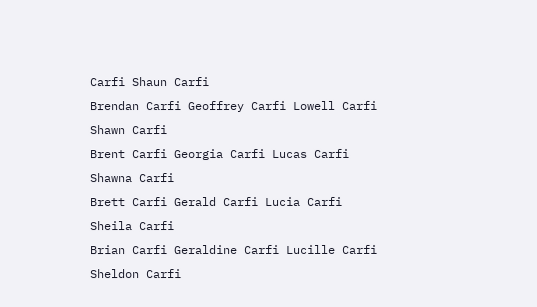Carfi Shaun Carfi
Brendan Carfi Geoffrey Carfi Lowell Carfi Shawn Carfi
Brent Carfi Georgia Carfi Lucas Carfi Shawna Carfi
Brett Carfi Gerald Carfi Lucia Carfi Sheila Carfi
Brian Carfi Geraldine Carfi Lucille Carfi Sheldon Carfi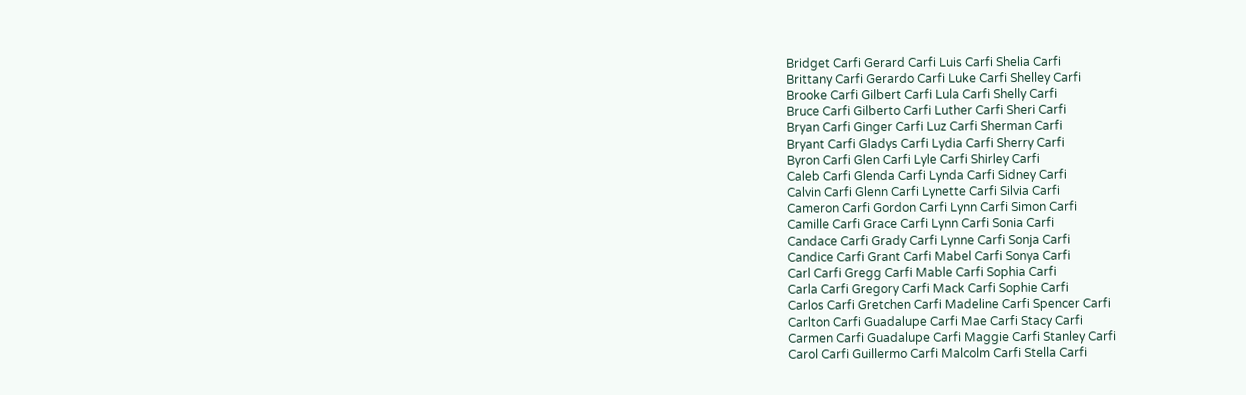Bridget Carfi Gerard Carfi Luis Carfi Shelia Carfi
Brittany Carfi Gerardo Carfi Luke Carfi Shelley Carfi
Brooke Carfi Gilbert Carfi Lula Carfi Shelly Carfi
Bruce Carfi Gilberto Carfi Luther Carfi Sheri Carfi
Bryan Carfi Ginger Carfi Luz Carfi Sherman Carfi
Bryant Carfi Gladys Carfi Lydia Carfi Sherry Carfi
Byron Carfi Glen Carfi Lyle Carfi Shirley Carfi
Caleb Carfi Glenda Carfi Lynda Carfi Sidney Carfi
Calvin Carfi Glenn Carfi Lynette Carfi Silvia Carfi
Cameron Carfi Gordon Carfi Lynn Carfi Simon Carfi
Camille Carfi Grace Carfi Lynn Carfi Sonia Carfi
Candace Carfi Grady Carfi Lynne Carfi Sonja Carfi
Candice Carfi Grant Carfi Mabel Carfi Sonya Carfi
Carl Carfi Gregg Carfi Mable Carfi Sophia Carfi
Carla Carfi Gregory Carfi Mack Carfi Sophie Carfi
Carlos Carfi Gretchen Carfi Madeline Carfi Spencer Carfi
Carlton Carfi Guadalupe Carfi Mae Carfi Stacy Carfi
Carmen Carfi Guadalupe Carfi Maggie Carfi Stanley Carfi
Carol Carfi Guillermo Carfi Malcolm Carfi Stella Carfi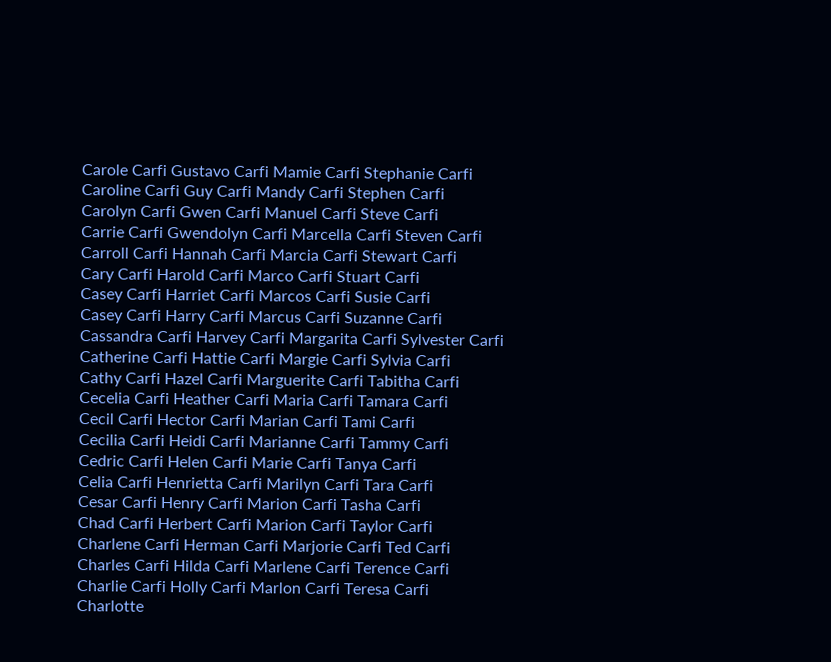Carole Carfi Gustavo Carfi Mamie Carfi Stephanie Carfi
Caroline Carfi Guy Carfi Mandy Carfi Stephen Carfi
Carolyn Carfi Gwen Carfi Manuel Carfi Steve Carfi
Carrie Carfi Gwendolyn Carfi Marcella Carfi Steven Carfi
Carroll Carfi Hannah Carfi Marcia Carfi Stewart Carfi
Cary Carfi Harold Carfi Marco Carfi Stuart Carfi
Casey Carfi Harriet Carfi Marcos Carfi Susie Carfi
Casey Carfi Harry Carfi Marcus Carfi Suzanne Carfi
Cassandra Carfi Harvey Carfi Margarita Carfi Sylvester Carfi
Catherine Carfi Hattie Carfi Margie Carfi Sylvia Carfi
Cathy Carfi Hazel Carfi Marguerite Carfi Tabitha Carfi
Cecelia Carfi Heather Carfi Maria Carfi Tamara Carfi
Cecil Carfi Hector Carfi Marian Carfi Tami Carfi
Cecilia Carfi Heidi Carfi Marianne Carfi Tammy Carfi
Cedric Carfi Helen Carfi Marie Carfi Tanya Carfi
Celia Carfi Henrietta Carfi Marilyn Carfi Tara Carfi
Cesar Carfi Henry Carfi Marion Carfi Tasha Carfi
Chad Carfi Herbert Carfi Marion Carfi Taylor Carfi
Charlene Carfi Herman Carfi Marjorie Carfi Ted Carfi
Charles Carfi Hilda Carfi Marlene Carfi Terence Carfi
Charlie Carfi Holly Carfi Marlon Carfi Teresa Carfi
Charlotte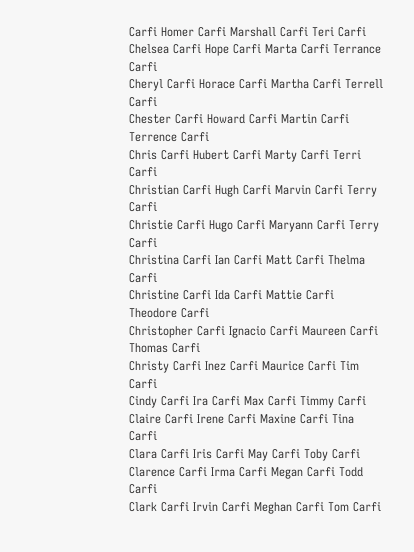Carfi Homer Carfi Marshall Carfi Teri Carfi
Chelsea Carfi Hope Carfi Marta Carfi Terrance Carfi
Cheryl Carfi Horace Carfi Martha Carfi Terrell Carfi
Chester Carfi Howard Carfi Martin Carfi Terrence Carfi
Chris Carfi Hubert Carfi Marty Carfi Terri Carfi
Christian Carfi Hugh Carfi Marvin Carfi Terry Carfi
Christie Carfi Hugo Carfi Maryann Carfi Terry Carfi
Christina Carfi Ian Carfi Matt Carfi Thelma Carfi
Christine Carfi Ida Carfi Mattie Carfi Theodore Carfi
Christopher Carfi Ignacio Carfi Maureen Carfi Thomas Carfi
Christy Carfi Inez Carfi Maurice Carfi Tim Carfi
Cindy Carfi Ira Carfi Max Carfi Timmy Carfi
Claire Carfi Irene Carfi Maxine Carfi Tina Carfi
Clara Carfi Iris Carfi May Carfi Toby Carfi
Clarence Carfi Irma Carfi Megan Carfi Todd Carfi
Clark Carfi Irvin Carfi Meghan Carfi Tom Carfi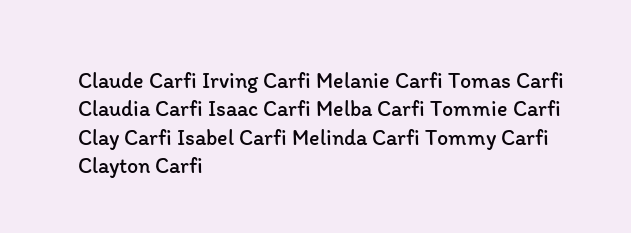Claude Carfi Irving Carfi Melanie Carfi Tomas Carfi
Claudia Carfi Isaac Carfi Melba Carfi Tommie Carfi
Clay Carfi Isabel Carfi Melinda Carfi Tommy Carfi
Clayton Carfi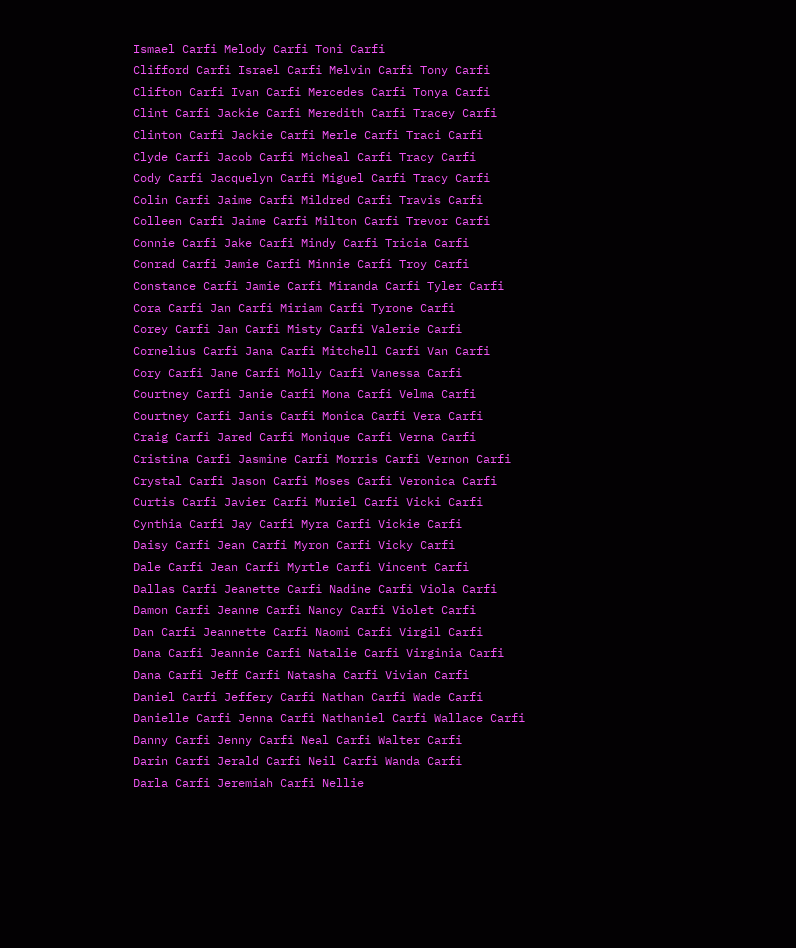Ismael Carfi Melody Carfi Toni Carfi
Clifford Carfi Israel Carfi Melvin Carfi Tony Carfi
Clifton Carfi Ivan Carfi Mercedes Carfi Tonya Carfi
Clint Carfi Jackie Carfi Meredith Carfi Tracey Carfi
Clinton Carfi Jackie Carfi Merle Carfi Traci Carfi
Clyde Carfi Jacob Carfi Micheal Carfi Tracy Carfi
Cody Carfi Jacquelyn Carfi Miguel Carfi Tracy Carfi
Colin Carfi Jaime Carfi Mildred Carfi Travis Carfi
Colleen Carfi Jaime Carfi Milton Carfi Trevor Carfi
Connie Carfi Jake Carfi Mindy Carfi Tricia Carfi
Conrad Carfi Jamie Carfi Minnie Carfi Troy Carfi
Constance Carfi Jamie Carfi Miranda Carfi Tyler Carfi
Cora Carfi Jan Carfi Miriam Carfi Tyrone Carfi
Corey Carfi Jan Carfi Misty Carfi Valerie Carfi
Cornelius Carfi Jana Carfi Mitchell Carfi Van Carfi
Cory Carfi Jane Carfi Molly Carfi Vanessa Carfi
Courtney Carfi Janie Carfi Mona Carfi Velma Carfi
Courtney Carfi Janis Carfi Monica Carfi Vera Carfi
Craig Carfi Jared Carfi Monique Carfi Verna Carfi
Cristina Carfi Jasmine Carfi Morris Carfi Vernon Carfi
Crystal Carfi Jason Carfi Moses Carfi Veronica Carfi
Curtis Carfi Javier Carfi Muriel Carfi Vicki Carfi
Cynthia Carfi Jay Carfi Myra Carfi Vickie Carfi
Daisy Carfi Jean Carfi Myron Carfi Vicky Carfi
Dale Carfi Jean Carfi Myrtle Carfi Vincent Carfi
Dallas Carfi Jeanette Carfi Nadine Carfi Viola Carfi
Damon Carfi Jeanne Carfi Nancy Carfi Violet Carfi
Dan Carfi Jeannette Carfi Naomi Carfi Virgil Carfi
Dana Carfi Jeannie Carfi Natalie Carfi Virginia Carfi
Dana Carfi Jeff Carfi Natasha Carfi Vivian Carfi
Daniel Carfi Jeffery Carfi Nathan Carfi Wade Carfi
Danielle Carfi Jenna Carfi Nathaniel Carfi Wallace Carfi
Danny Carfi Jenny Carfi Neal Carfi Walter Carfi
Darin Carfi Jerald Carfi Neil Carfi Wanda Carfi
Darla Carfi Jeremiah Carfi Nellie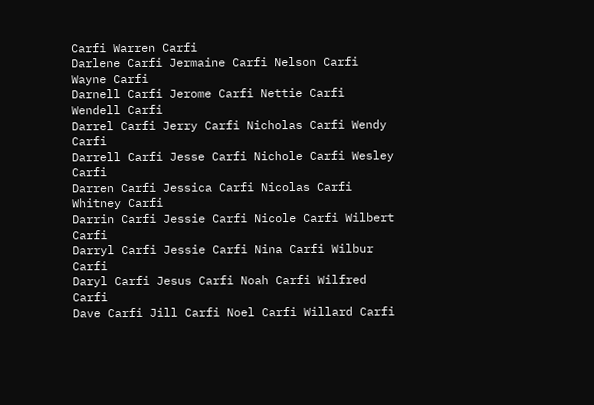Carfi Warren Carfi
Darlene Carfi Jermaine Carfi Nelson Carfi Wayne Carfi
Darnell Carfi Jerome Carfi Nettie Carfi Wendell Carfi
Darrel Carfi Jerry Carfi Nicholas Carfi Wendy Carfi
Darrell Carfi Jesse Carfi Nichole Carfi Wesley Carfi
Darren Carfi Jessica Carfi Nicolas Carfi Whitney Carfi
Darrin Carfi Jessie Carfi Nicole Carfi Wilbert Carfi
Darryl Carfi Jessie Carfi Nina Carfi Wilbur Carfi
Daryl Carfi Jesus Carfi Noah Carfi Wilfred Carfi
Dave Carfi Jill Carfi Noel Carfi Willard Carfi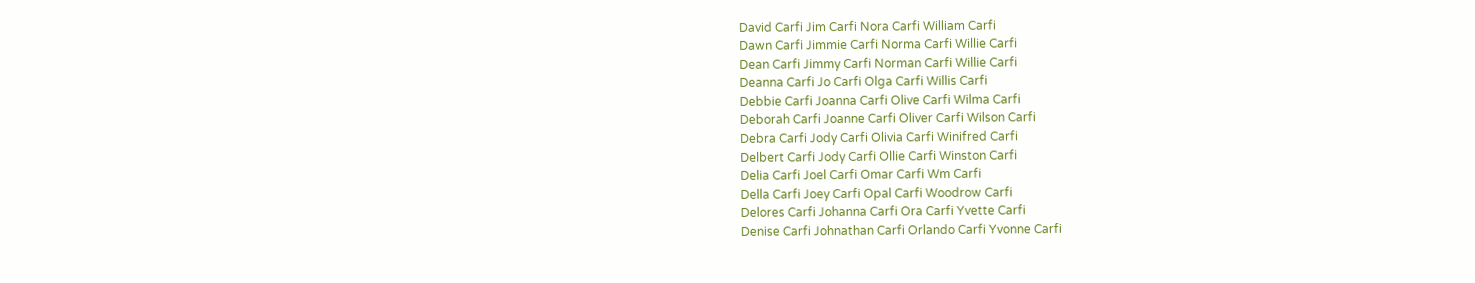David Carfi Jim Carfi Nora Carfi William Carfi
Dawn Carfi Jimmie Carfi Norma Carfi Willie Carfi
Dean Carfi Jimmy Carfi Norman Carfi Willie Carfi
Deanna Carfi Jo Carfi Olga Carfi Willis Carfi
Debbie Carfi Joanna Carfi Olive Carfi Wilma Carfi
Deborah Carfi Joanne Carfi Oliver Carfi Wilson Carfi
Debra Carfi Jody Carfi Olivia Carfi Winifred Carfi
Delbert Carfi Jody Carfi Ollie Carfi Winston Carfi
Delia Carfi Joel Carfi Omar Carfi Wm Carfi
Della Carfi Joey Carfi Opal Carfi Woodrow Carfi
Delores Carfi Johanna Carfi Ora Carfi Yvette Carfi
Denise Carfi Johnathan Carfi Orlando Carfi Yvonne Carfi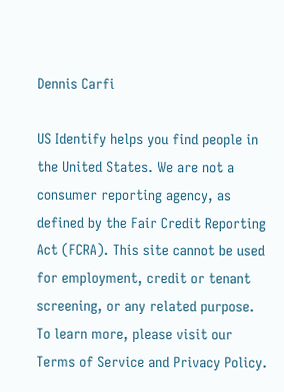Dennis Carfi

US Identify helps you find people in the United States. We are not a consumer reporting agency, as defined by the Fair Credit Reporting Act (FCRA). This site cannot be used for employment, credit or tenant screening, or any related purpose. To learn more, please visit our Terms of Service and Privacy Policy.